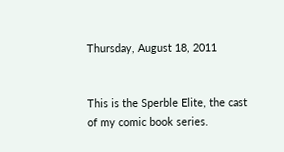Thursday, August 18, 2011


This is the Sperble Elite, the cast of my comic book series.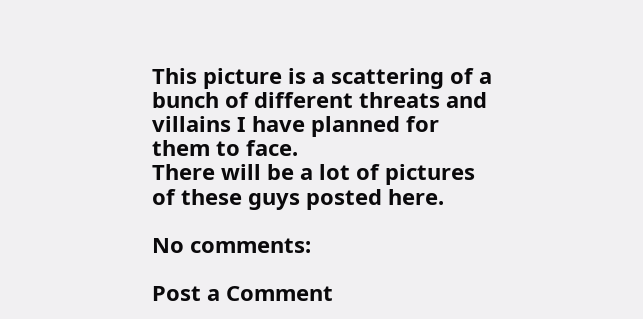This picture is a scattering of a bunch of different threats and villains I have planned for them to face.
There will be a lot of pictures of these guys posted here.

No comments:

Post a Comment